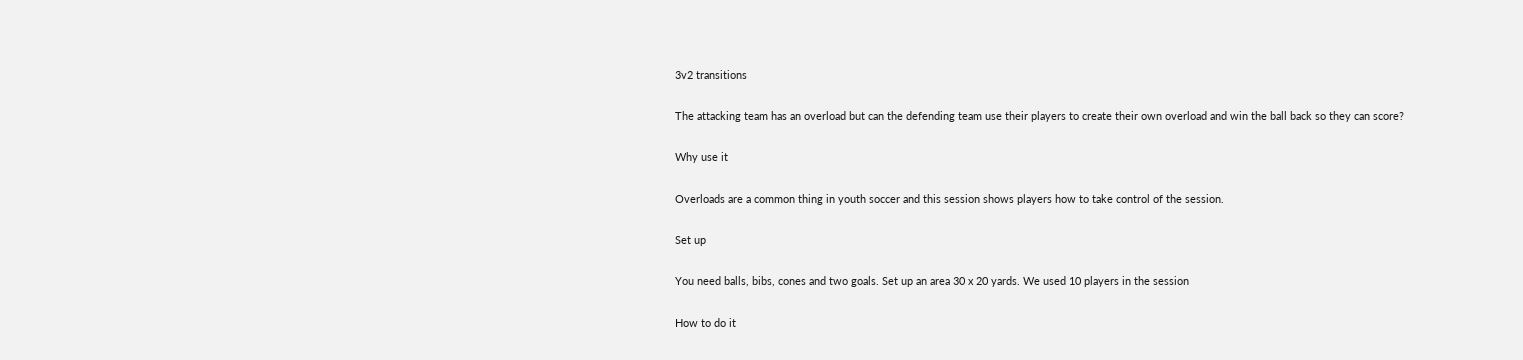3v2 transitions

The attacking team has an overload but can the defending team use their players to create their own overload and win the ball back so they can score?

Why use it

Overloads are a common thing in youth soccer and this session shows players how to take control of the session.

Set up

You need balls, bibs, cones and two goals. Set up an area 30 x 20 yards. We used 10 players in the session

How to do it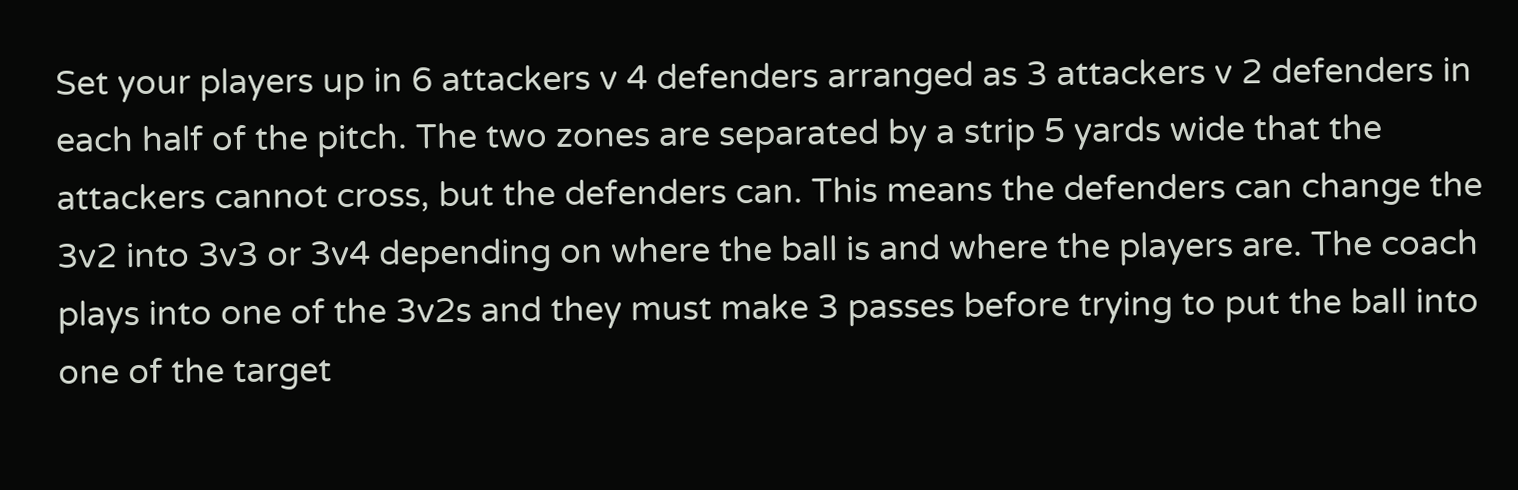Set your players up in 6 attackers v 4 defenders arranged as 3 attackers v 2 defenders in each half of the pitch. The two zones are separated by a strip 5 yards wide that the attackers cannot cross, but the defenders can. This means the defenders can change the 3v2 into 3v3 or 3v4 depending on where the ball is and where the players are. The coach plays into one of the 3v2s and they must make 3 passes before trying to put the ball into one of the target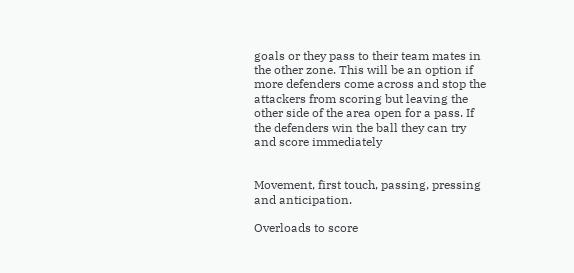goals or they pass to their team mates in the other zone. This will be an option if more defenders come across and stop the attackers from scoring but leaving the other side of the area open for a pass. If the defenders win the ball they can try and score immediately


Movement, first touch, passing, pressing and anticipation.

Overloads to score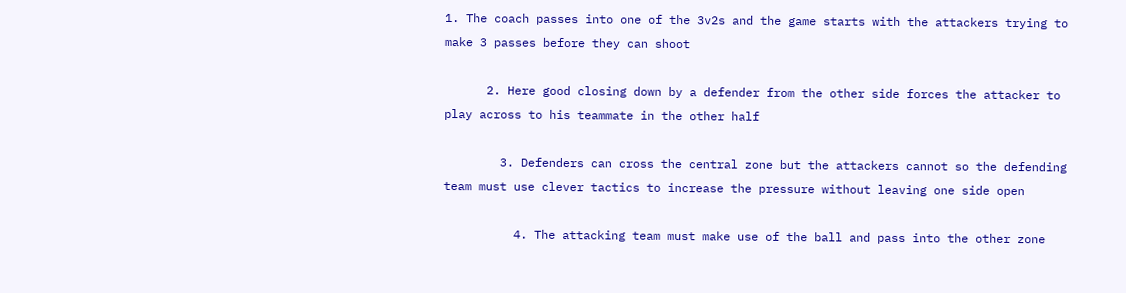1. The coach passes into one of the 3v2s and the game starts with the attackers trying to make 3 passes before they can shoot

      2. Here good closing down by a defender from the other side forces the attacker to play across to his teammate in the other half

        3. Defenders can cross the central zone but the attackers cannot so the defending team must use clever tactics to increase the pressure without leaving one side open

          4. The attacking team must make use of the ball and pass into the other zone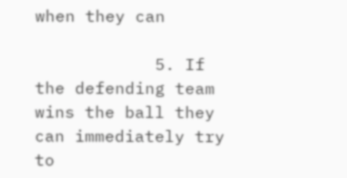when they can

            5. If the defending team wins the ball they can immediately try to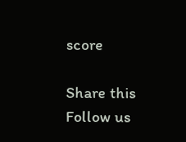score

Share this
Follow us